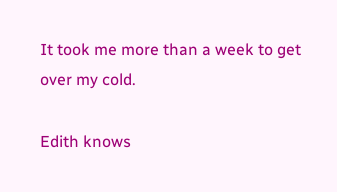It took me more than a week to get over my cold.

Edith knows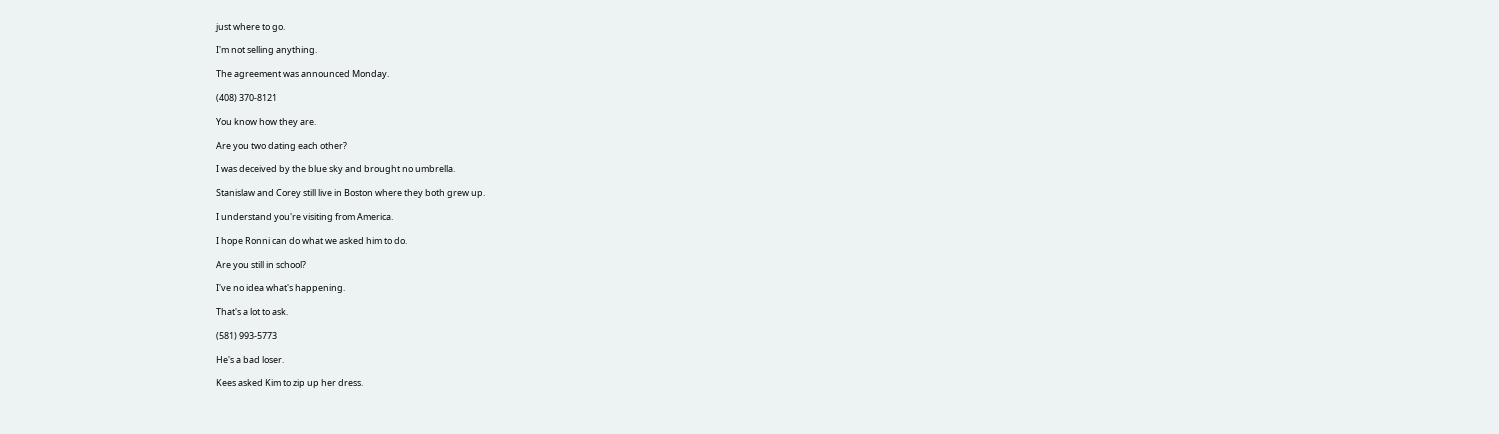just where to go.

I'm not selling anything.

The agreement was announced Monday.

(408) 370-8121

You know how they are.

Are you two dating each other?

I was deceived by the blue sky and brought no umbrella.

Stanislaw and Corey still live in Boston where they both grew up.

I understand you're visiting from America.

I hope Ronni can do what we asked him to do.

Are you still in school?

I've no idea what's happening.

That's a lot to ask.

(581) 993-5773

He's a bad loser.

Kees asked Kim to zip up her dress.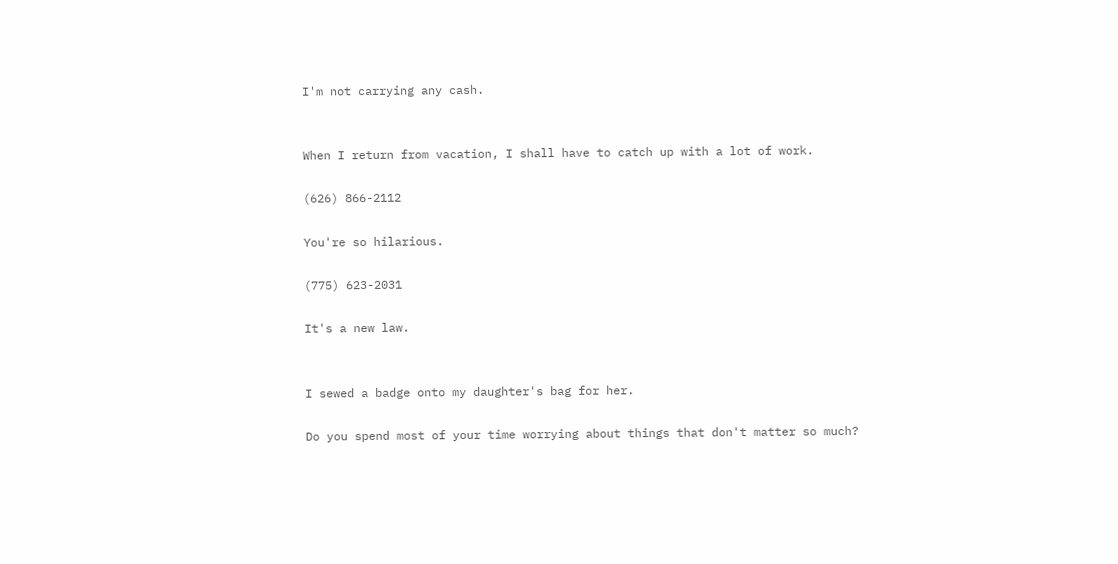I'm not carrying any cash.


When I return from vacation, I shall have to catch up with a lot of work.

(626) 866-2112

You're so hilarious.

(775) 623-2031

It's a new law.


I sewed a badge onto my daughter's bag for her.

Do you spend most of your time worrying about things that don't matter so much?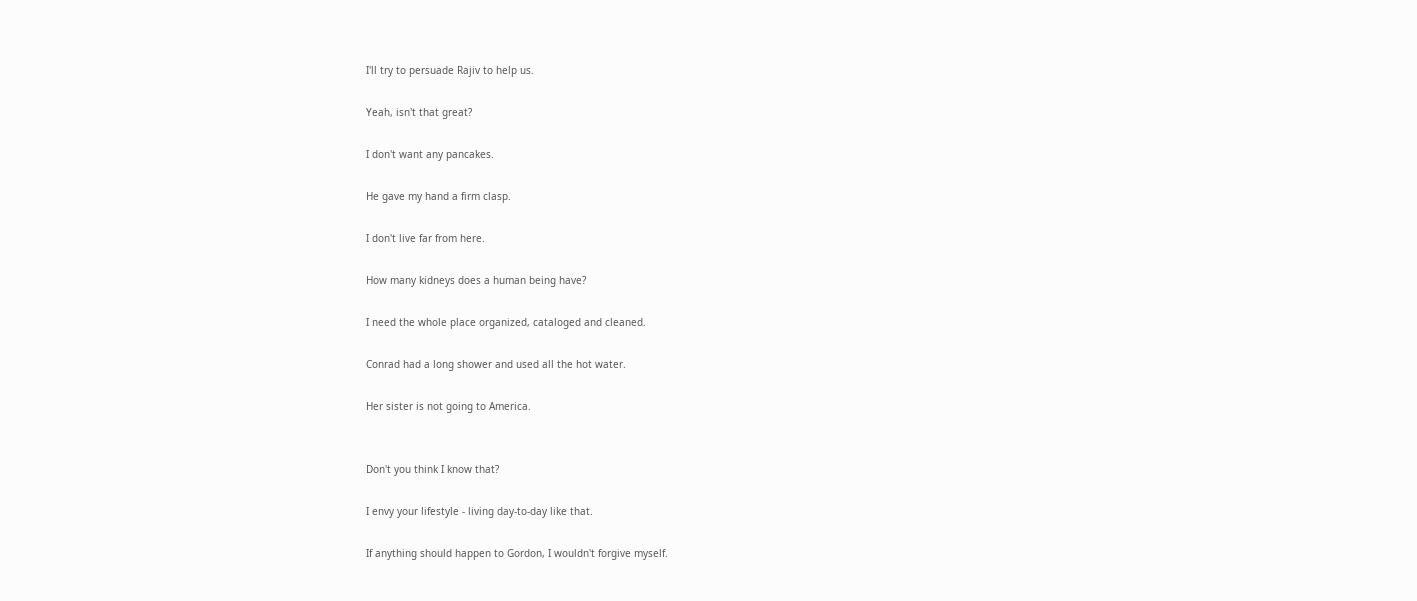I'll try to persuade Rajiv to help us.

Yeah, isn't that great?

I don't want any pancakes.

He gave my hand a firm clasp.

I don't live far from here.

How many kidneys does a human being have?

I need the whole place organized, cataloged and cleaned.

Conrad had a long shower and used all the hot water.

Her sister is not going to America.


Don't you think I know that?

I envy your lifestyle - living day-to-day like that.

If anything should happen to Gordon, I wouldn't forgive myself.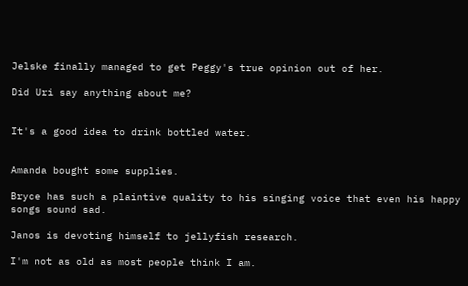Jelske finally managed to get Peggy's true opinion out of her.

Did Uri say anything about me?


It's a good idea to drink bottled water.


Amanda bought some supplies.

Bryce has such a plaintive quality to his singing voice that even his happy songs sound sad.

Janos is devoting himself to jellyfish research.

I'm not as old as most people think I am.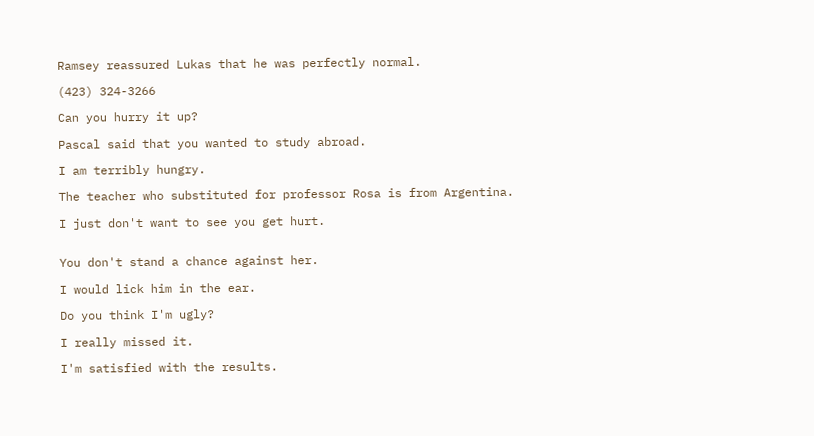Ramsey reassured Lukas that he was perfectly normal.

(423) 324-3266

Can you hurry it up?

Pascal said that you wanted to study abroad.

I am terribly hungry.

The teacher who substituted for professor Rosa is from Argentina.

I just don't want to see you get hurt.


You don't stand a chance against her.

I would lick him in the ear.

Do you think I'm ugly?

I really missed it.

I'm satisfied with the results.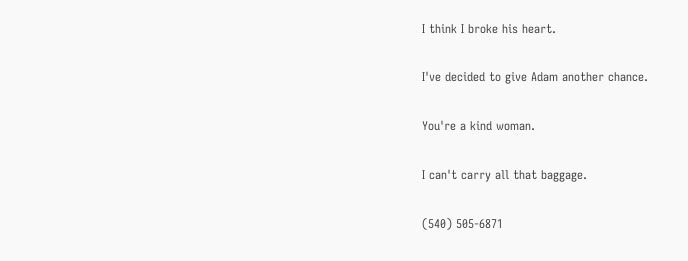I think I broke his heart.

I've decided to give Adam another chance.

You're a kind woman.

I can't carry all that baggage.

(540) 505-6871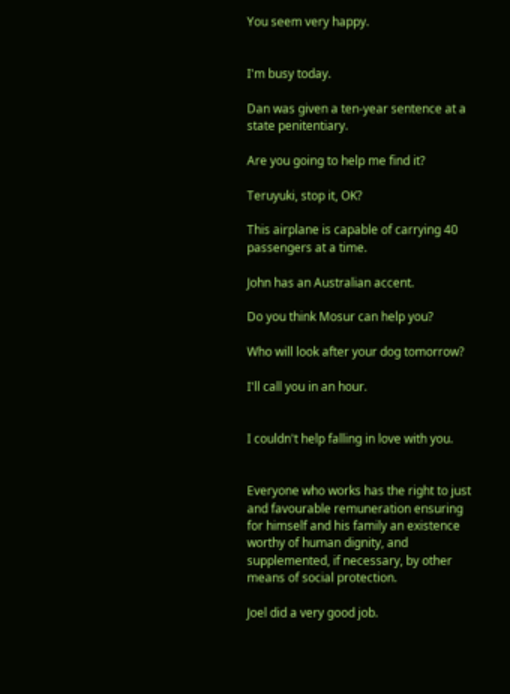You seem very happy.


I'm busy today.

Dan was given a ten-year sentence at a state penitentiary.

Are you going to help me find it?

Teruyuki, stop it, OK?

This airplane is capable of carrying 40 passengers at a time.

John has an Australian accent.

Do you think Mosur can help you?

Who will look after your dog tomorrow?

I'll call you in an hour.


I couldn't help falling in love with you.


Everyone who works has the right to just and favourable remuneration ensuring for himself and his family an existence worthy of human dignity, and supplemented, if necessary, by other means of social protection.

Joel did a very good job.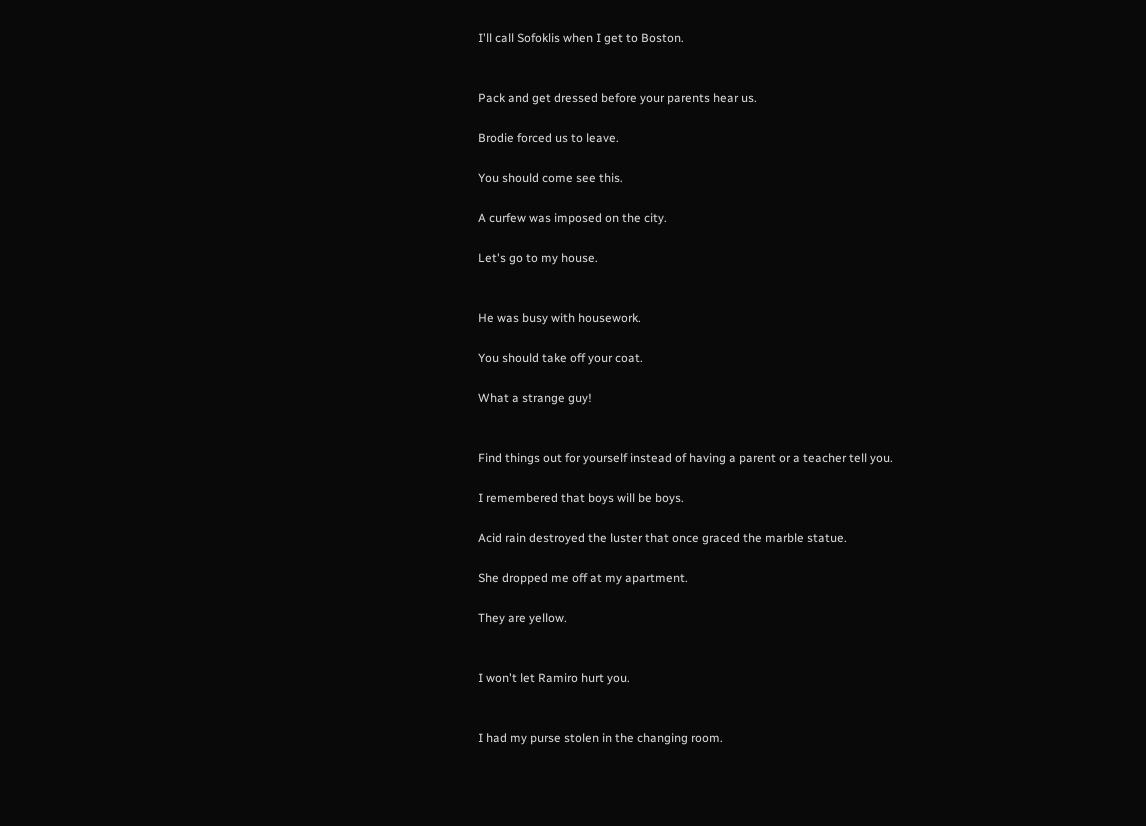I'll call Sofoklis when I get to Boston.


Pack and get dressed before your parents hear us.

Brodie forced us to leave.

You should come see this.

A curfew was imposed on the city.

Let's go to my house.


He was busy with housework.

You should take off your coat.

What a strange guy!


Find things out for yourself instead of having a parent or a teacher tell you.

I remembered that boys will be boys.

Acid rain destroyed the luster that once graced the marble statue.

She dropped me off at my apartment.

They are yellow.


I won't let Ramiro hurt you.


I had my purse stolen in the changing room.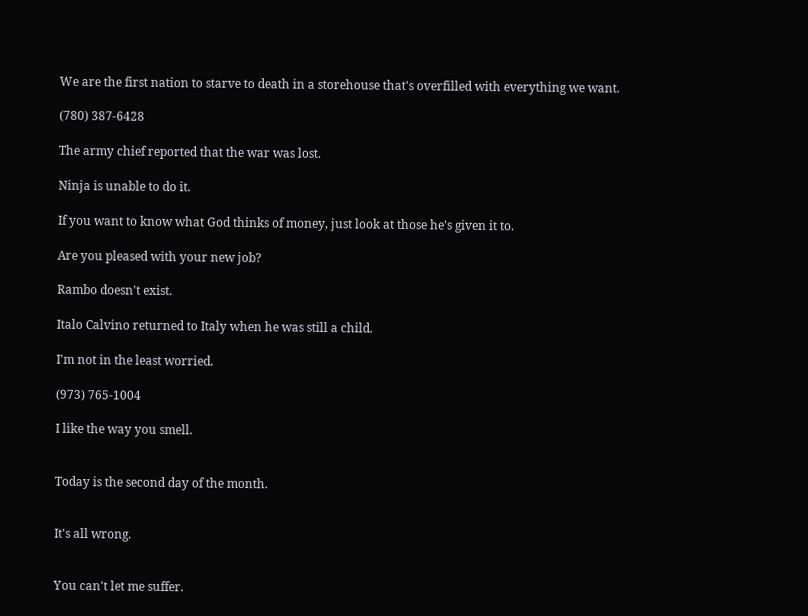We are the first nation to starve to death in a storehouse that's overfilled with everything we want.

(780) 387-6428

The army chief reported that the war was lost.

Ninja is unable to do it.

If you want to know what God thinks of money, just look at those he's given it to.

Are you pleased with your new job?

Rambo doesn't exist.

Italo Calvino returned to Italy when he was still a child.

I'm not in the least worried.

(973) 765-1004

I like the way you smell.


Today is the second day of the month.


It's all wrong.


You can't let me suffer.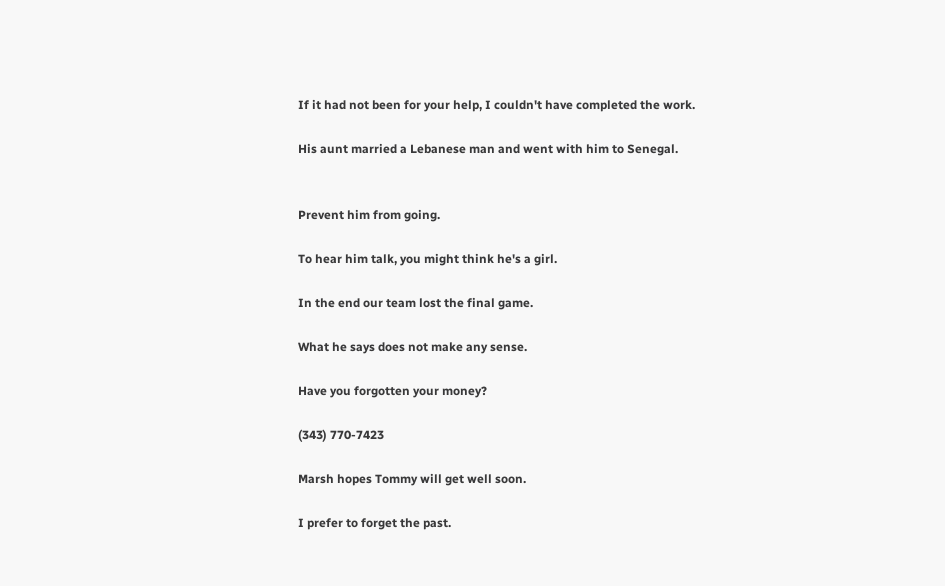If it had not been for your help, I couldn't have completed the work.

His aunt married a Lebanese man and went with him to Senegal.


Prevent him from going.

To hear him talk, you might think he's a girl.

In the end our team lost the final game.

What he says does not make any sense.

Have you forgotten your money?

(343) 770-7423

Marsh hopes Tommy will get well soon.

I prefer to forget the past.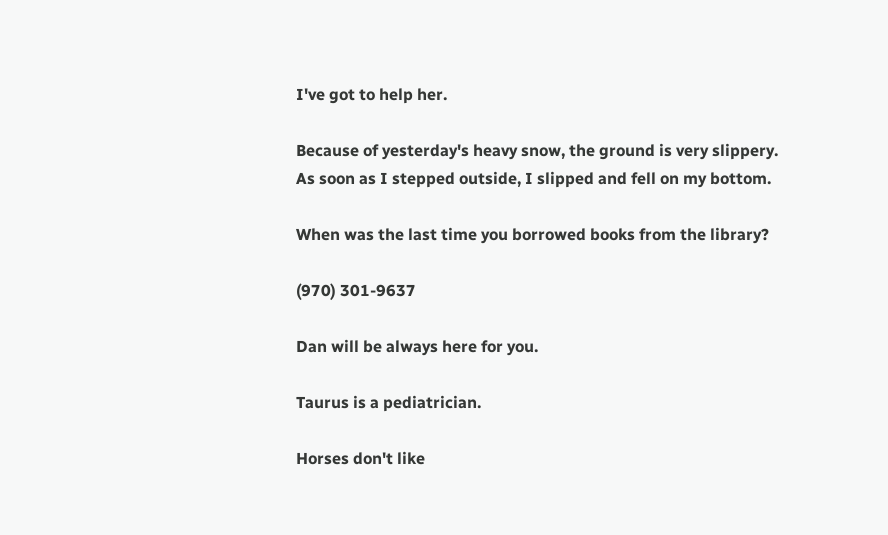I've got to help her.

Because of yesterday's heavy snow, the ground is very slippery. As soon as I stepped outside, I slipped and fell on my bottom.

When was the last time you borrowed books from the library?

(970) 301-9637

Dan will be always here for you.

Taurus is a pediatrician.

Horses don't like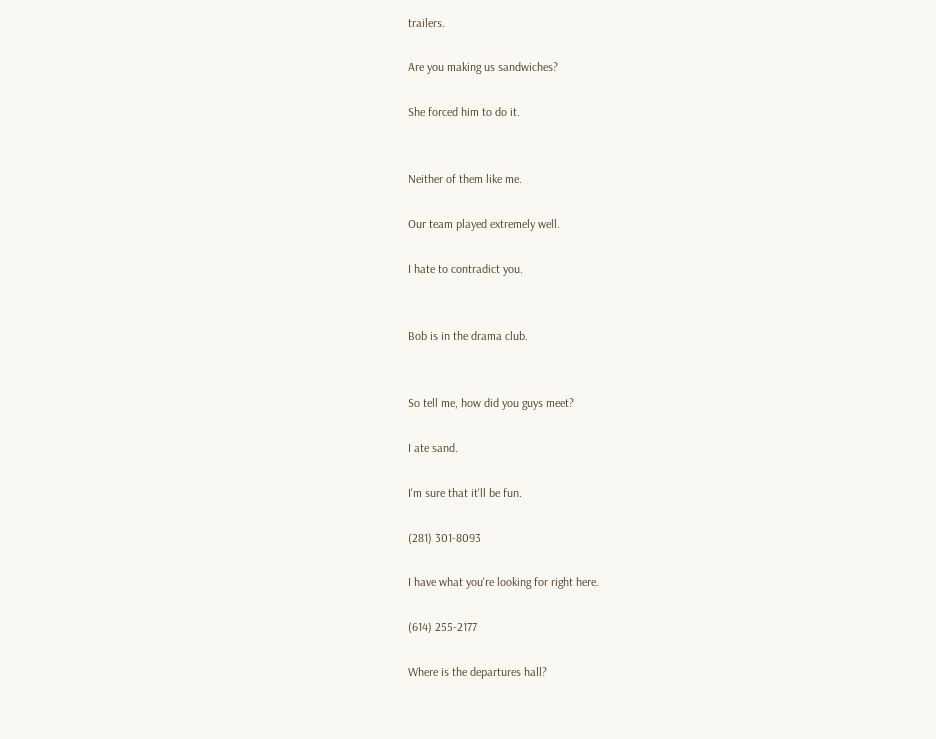trailers.

Are you making us sandwiches?

She forced him to do it.


Neither of them like me.

Our team played extremely well.

I hate to contradict you.


Bob is in the drama club.


So tell me, how did you guys meet?

I ate sand.

I'm sure that it'll be fun.

(281) 301-8093

I have what you're looking for right here.

(614) 255-2177

Where is the departures hall?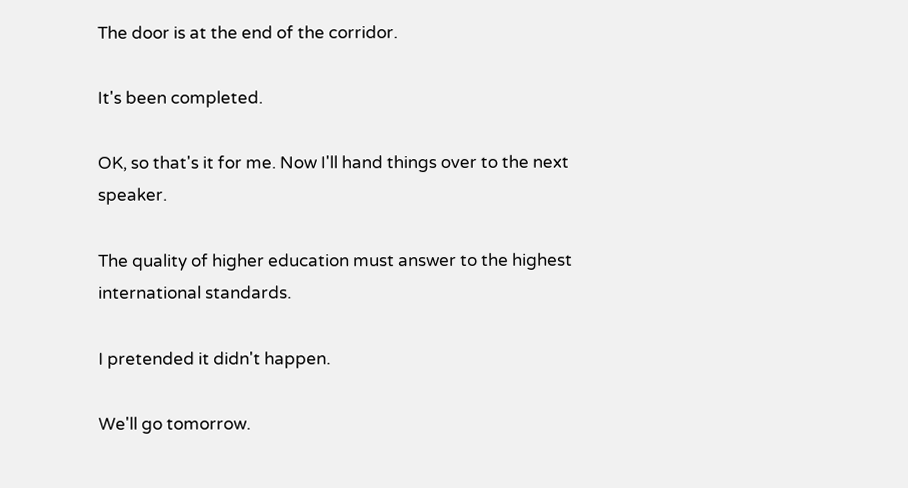The door is at the end of the corridor.

It's been completed.

OK, so that's it for me. Now I'll hand things over to the next speaker.

The quality of higher education must answer to the highest international standards.

I pretended it didn't happen.

We'll go tomorrow.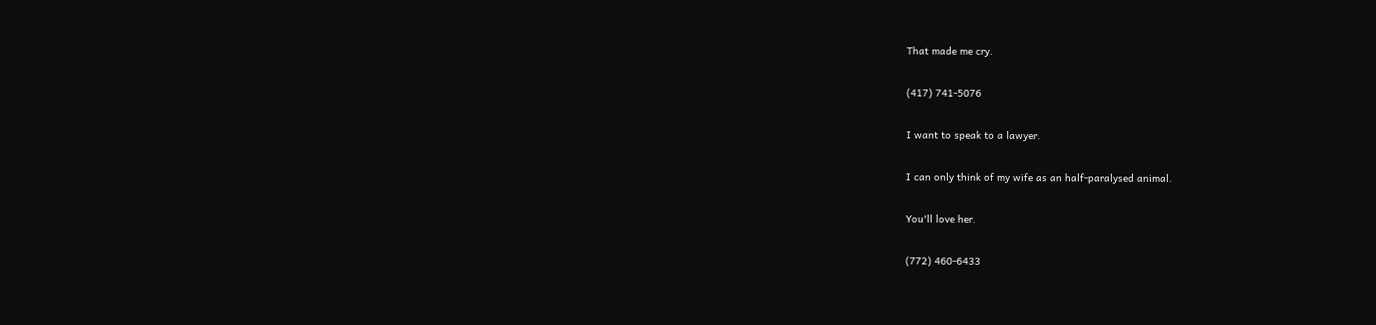That made me cry.

(417) 741-5076

I want to speak to a lawyer.

I can only think of my wife as an half-paralysed animal.

You'll love her.

(772) 460-6433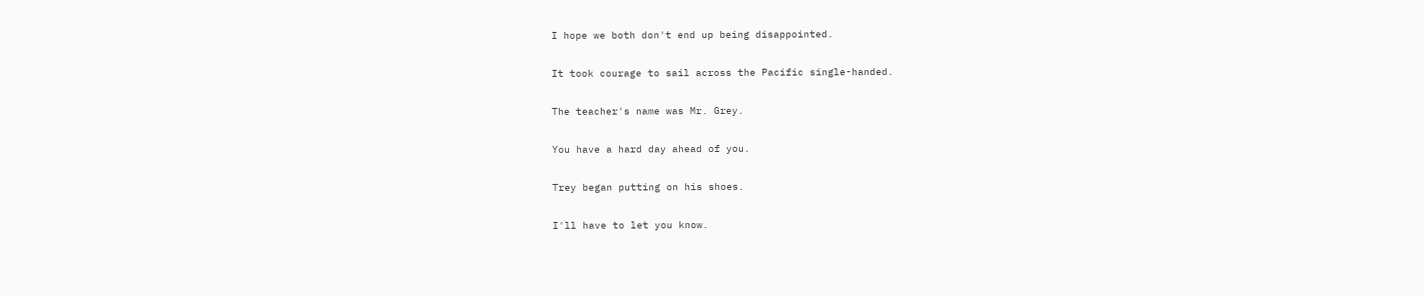I hope we both don't end up being disappointed.

It took courage to sail across the Pacific single-handed.

The teacher's name was Mr. Grey.

You have a hard day ahead of you.

Trey began putting on his shoes.

I'll have to let you know.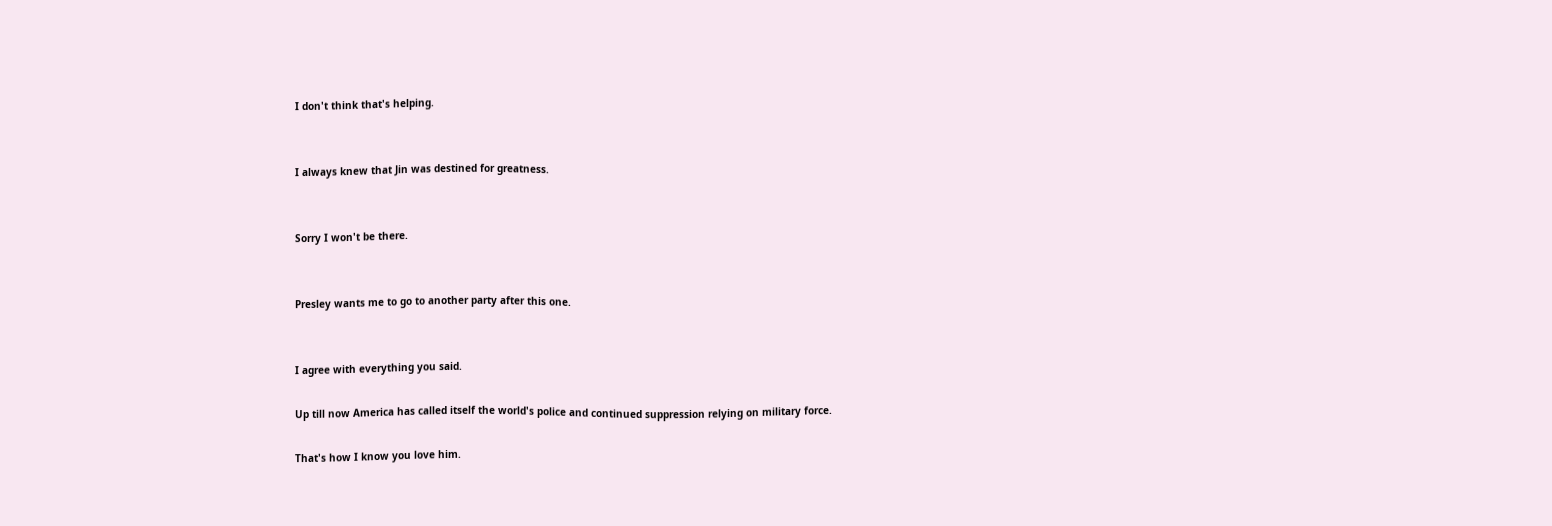I don't think that's helping.


I always knew that Jin was destined for greatness.


Sorry I won't be there.


Presley wants me to go to another party after this one.


I agree with everything you said.

Up till now America has called itself the world's police and continued suppression relying on military force.

That's how I know you love him.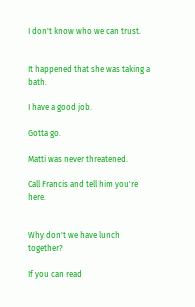I don't know who we can trust.


It happened that she was taking a bath.

I have a good job.

Gotta go.

Matti was never threatened.

Call Francis and tell him you're here.


Why don't we have lunch together?

If you can read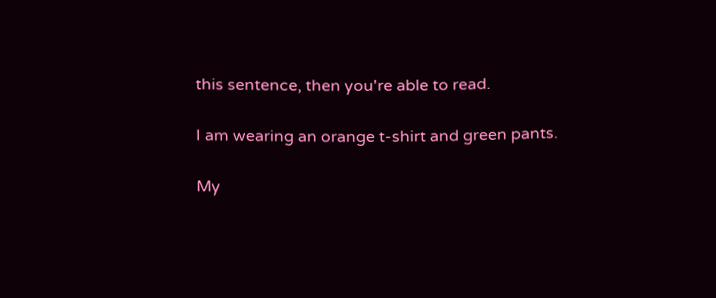this sentence, then you're able to read.

I am wearing an orange t-shirt and green pants.

My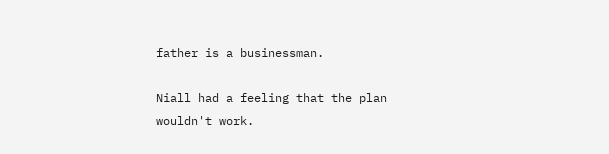father is a businessman.

Niall had a feeling that the plan wouldn't work.